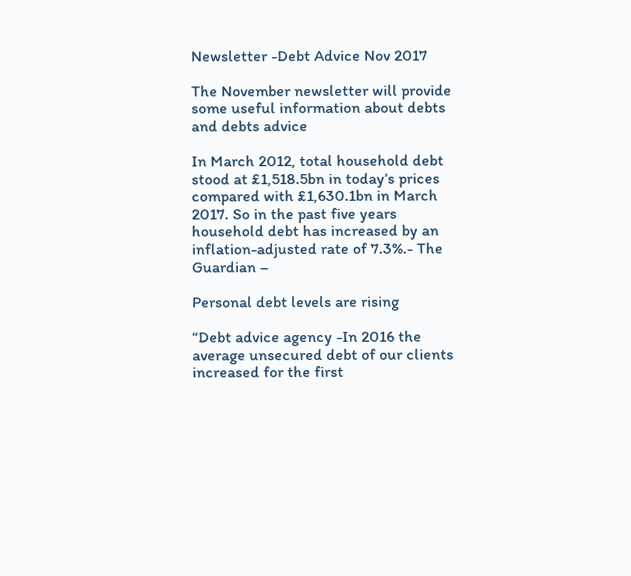Newsletter -Debt Advice Nov 2017

The November newsletter will provide some useful information about debts and debts advice

In March 2012, total household debt stood at £1,518.5bn in today’s prices compared with £1,630.1bn in March 2017. So in the past five years household debt has increased by an inflation-adjusted rate of 7.3%.- The Guardian –

Personal debt levels are rising

“Debt advice agency -In 2016 the average unsecured debt of our clients increased for the first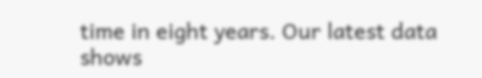time in eight years. Our latest data shows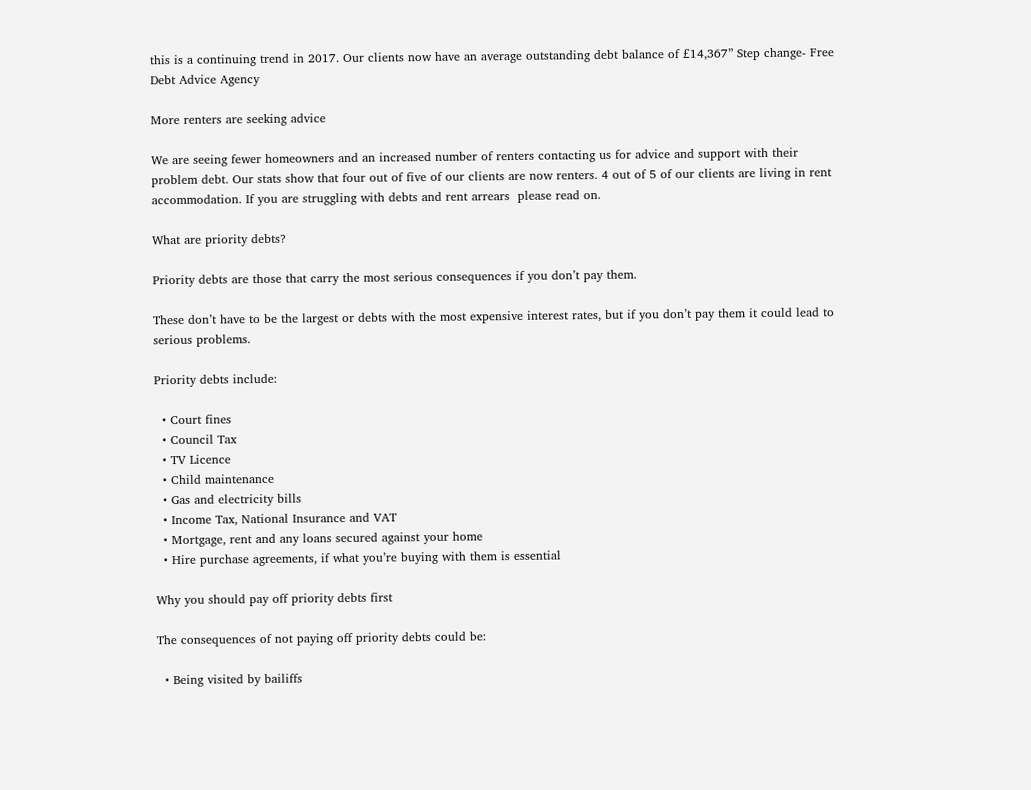this is a continuing trend in 2017. Our clients now have an average outstanding debt balance of £14,367” Step change- Free Debt Advice Agency

More renters are seeking advice

We are seeing fewer homeowners and an increased number of renters contacting us for advice and support with their problem debt. Our stats show that four out of five of our clients are now renters. 4 out of 5 of our clients are living in rent accommodation. If you are struggling with debts and rent arrears  please read on.

What are priority debts?

Priority debts are those that carry the most serious consequences if you don’t pay them.

These don’t have to be the largest or debts with the most expensive interest rates, but if you don’t pay them it could lead to serious problems.

Priority debts include:

  • Court fines
  • Council Tax
  • TV Licence
  • Child maintenance
  • Gas and electricity bills
  • Income Tax, National Insurance and VAT
  • Mortgage, rent and any loans secured against your home
  • Hire purchase agreements, if what you’re buying with them is essential

Why you should pay off priority debts first

The consequences of not paying off priority debts could be:

  • Being visited by bailiffs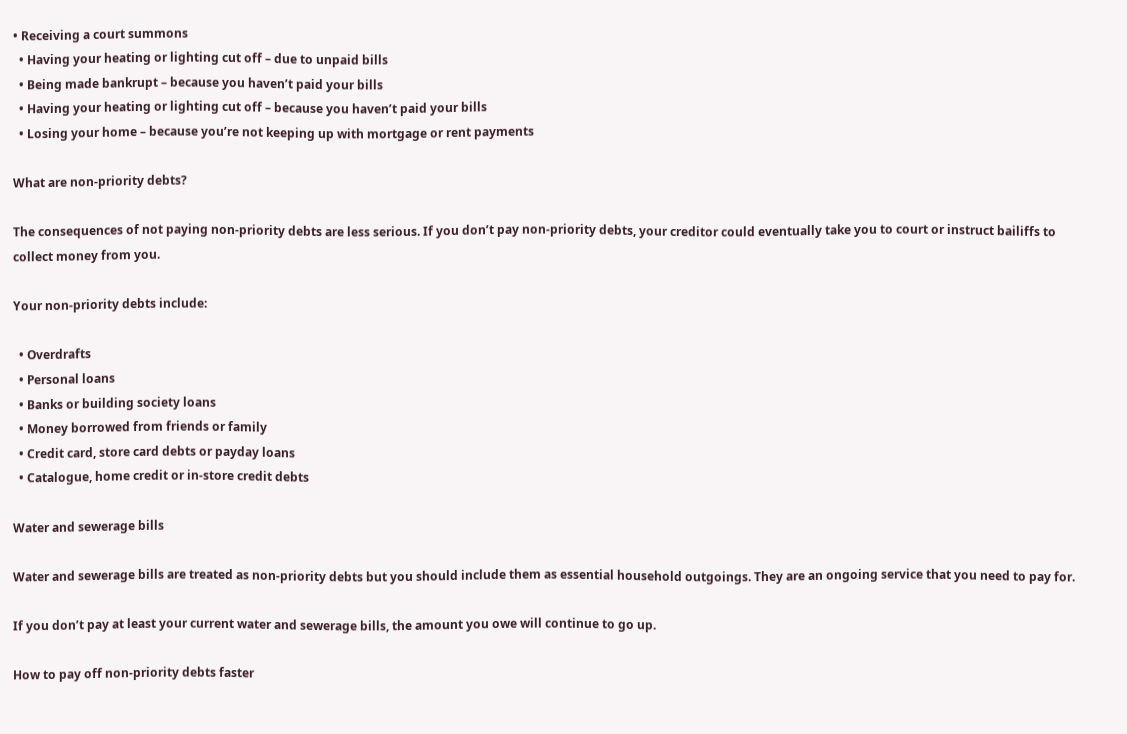• Receiving a court summons
  • Having your heating or lighting cut off – due to unpaid bills
  • Being made bankrupt – because you haven’t paid your bills
  • Having your heating or lighting cut off – because you haven’t paid your bills
  • Losing your home – because you’re not keeping up with mortgage or rent payments

What are non-priority debts?

The consequences of not paying non-priority debts are less serious. If you don’t pay non-priority debts, your creditor could eventually take you to court or instruct bailiffs to collect money from you.

Your non-priority debts include:

  • Overdrafts
  • Personal loans
  • Banks or building society loans
  • Money borrowed from friends or family
  • Credit card, store card debts or payday loans
  • Catalogue, home credit or in-store credit debts

Water and sewerage bills

Water and sewerage bills are treated as non-priority debts but you should include them as essential household outgoings. They are an ongoing service that you need to pay for.

If you don’t pay at least your current water and sewerage bills, the amount you owe will continue to go up.

How to pay off non-priority debts faster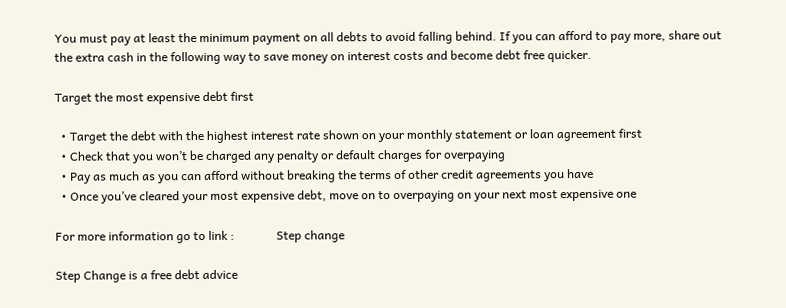You must pay at least the minimum payment on all debts to avoid falling behind. If you can afford to pay more, share out the extra cash in the following way to save money on interest costs and become debt free quicker.

Target the most expensive debt first

  • Target the debt with the highest interest rate shown on your monthly statement or loan agreement first
  • Check that you won’t be charged any penalty or default charges for overpaying
  • Pay as much as you can afford without breaking the terms of other credit agreements you have
  • Once you’ve cleared your most expensive debt, move on to overpaying on your next most expensive one

For more information go to link :              Step change

Step Change is a free debt advice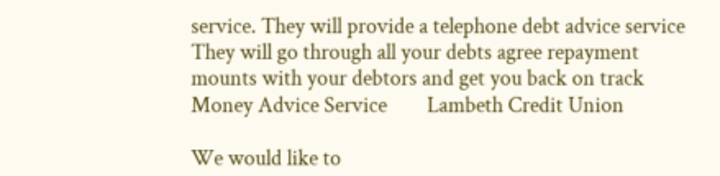service. They will provide a telephone debt advice service They will go through all your debts agree repayment mounts with your debtors and get you back on track                            Money Advice Service        Lambeth Credit Union

We would like to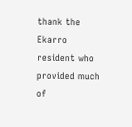thank the Ekarro resident who provided much of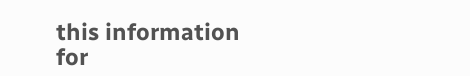this information for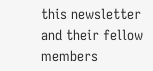this newsletter and their fellow members